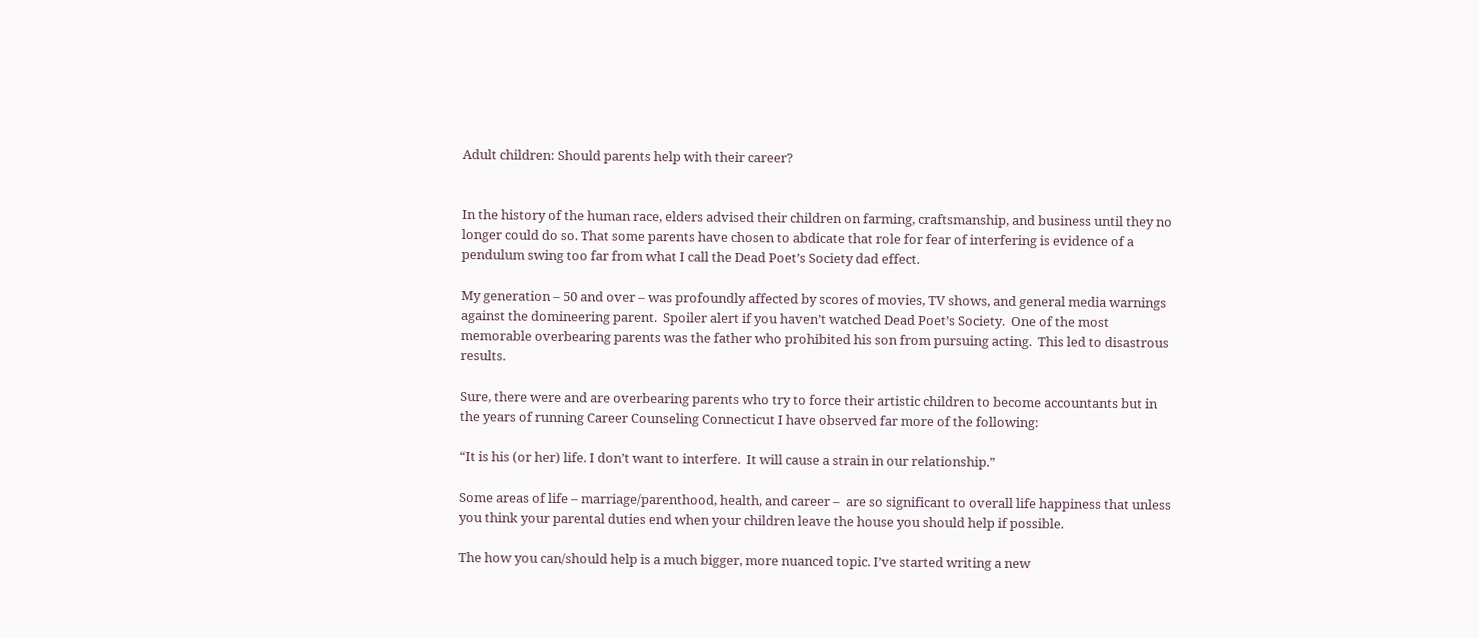Adult children: Should parents help with their career?


In the history of the human race, elders advised their children on farming, craftsmanship, and business until they no longer could do so. That some parents have chosen to abdicate that role for fear of interfering is evidence of a pendulum swing too far from what I call the Dead Poet’s Society dad effect.

My generation – 50 and over – was profoundly affected by scores of movies, TV shows, and general media warnings against the domineering parent.  Spoiler alert if you haven’t watched Dead Poet’s Society.  One of the most memorable overbearing parents was the father who prohibited his son from pursuing acting.  This led to disastrous results.

Sure, there were and are overbearing parents who try to force their artistic children to become accountants but in the years of running Career Counseling Connecticut I have observed far more of the following:

“It is his (or her) life. I don’t want to interfere.  It will cause a strain in our relationship.”

Some areas of life – marriage/parenthood, health, and career –  are so significant to overall life happiness that unless you think your parental duties end when your children leave the house you should help if possible.

The how you can/should help is a much bigger, more nuanced topic. I’ve started writing a new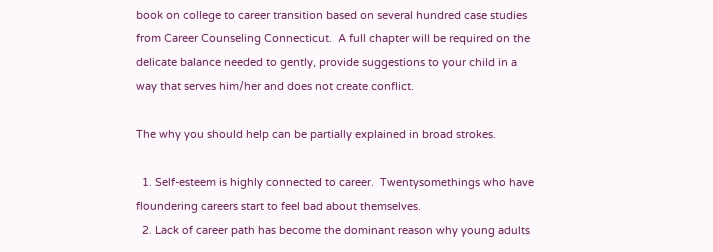book on college to career transition based on several hundred case studies from Career Counseling Connecticut.  A full chapter will be required on the delicate balance needed to gently, provide suggestions to your child in a way that serves him/her and does not create conflict.

The why you should help can be partially explained in broad strokes.

  1. Self-esteem is highly connected to career.  Twentysomethings who have floundering careers start to feel bad about themselves.
  2. Lack of career path has become the dominant reason why young adults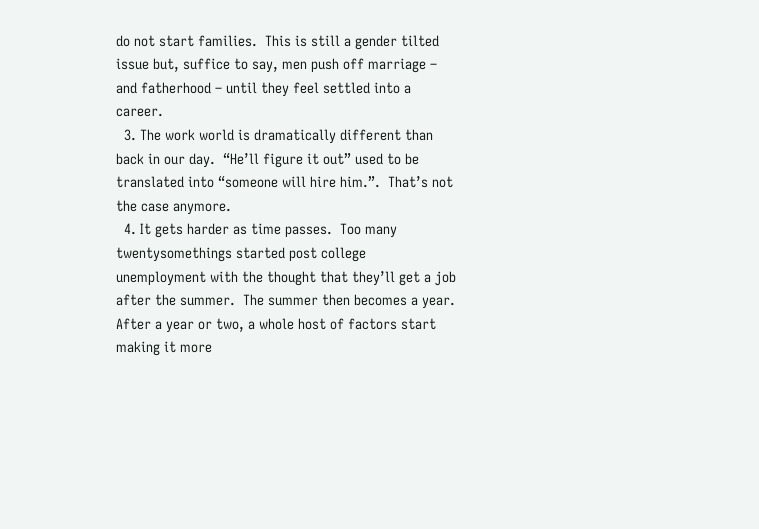do not start families.  This is still a gender tilted issue but, suffice to say, men push off marriage – and fatherhood – until they feel settled into a career.
  3. The work world is dramatically different than back in our day.  “He’ll figure it out” used to be translated into “someone will hire him.”.  That’s not the case anymore.
  4. It gets harder as time passes.  Too many twentysomethings started post college unemployment with the thought that they’ll get a job after the summer.  The summer then becomes a year.  After a year or two, a whole host of factors start making it more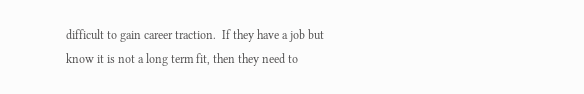difficult to gain career traction.  If they have a job but know it is not a long term fit, then they need to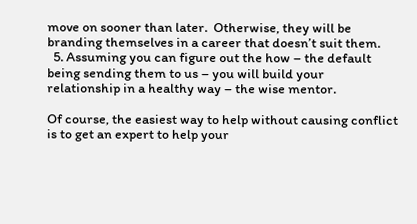move on sooner than later.  Otherwise, they will be branding themselves in a career that doesn’t suit them.
  5. Assuming you can figure out the how – the default being sending them to us – you will build your relationship in a healthy way – the wise mentor.

Of course, the easiest way to help without causing conflict is to get an expert to help your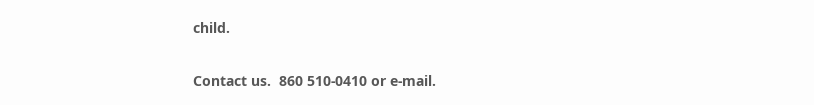child.

Contact us.  860 510-0410 or e-mail.